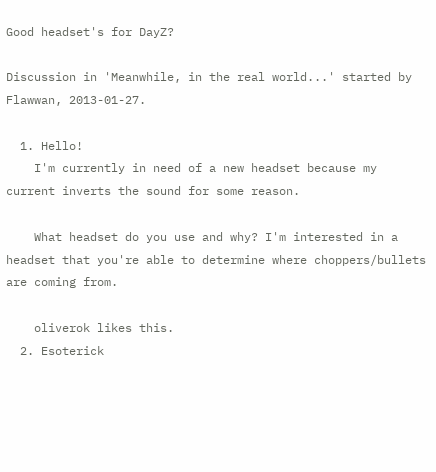Good headset's for DayZ?

Discussion in 'Meanwhile, in the real world...' started by Flawwan, 2013-01-27.

  1. Hello!
    I'm currently in need of a new headset because my current inverts the sound for some reason.

    What headset do you use and why? I'm interested in a headset that you're able to determine where choppers/bullets are coming from.

    oliverok likes this.
  2. Esoterick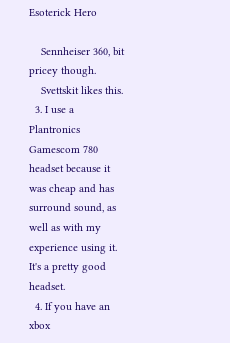Esoterick Hero

    Sennheiser 360, bit pricey though.
    Svettskit likes this.
  3. I use a Plantronics Gamescom 780 headset because it was cheap and has surround sound, as well as with my experience using it. It's a pretty good headset.
  4. If you have an xbox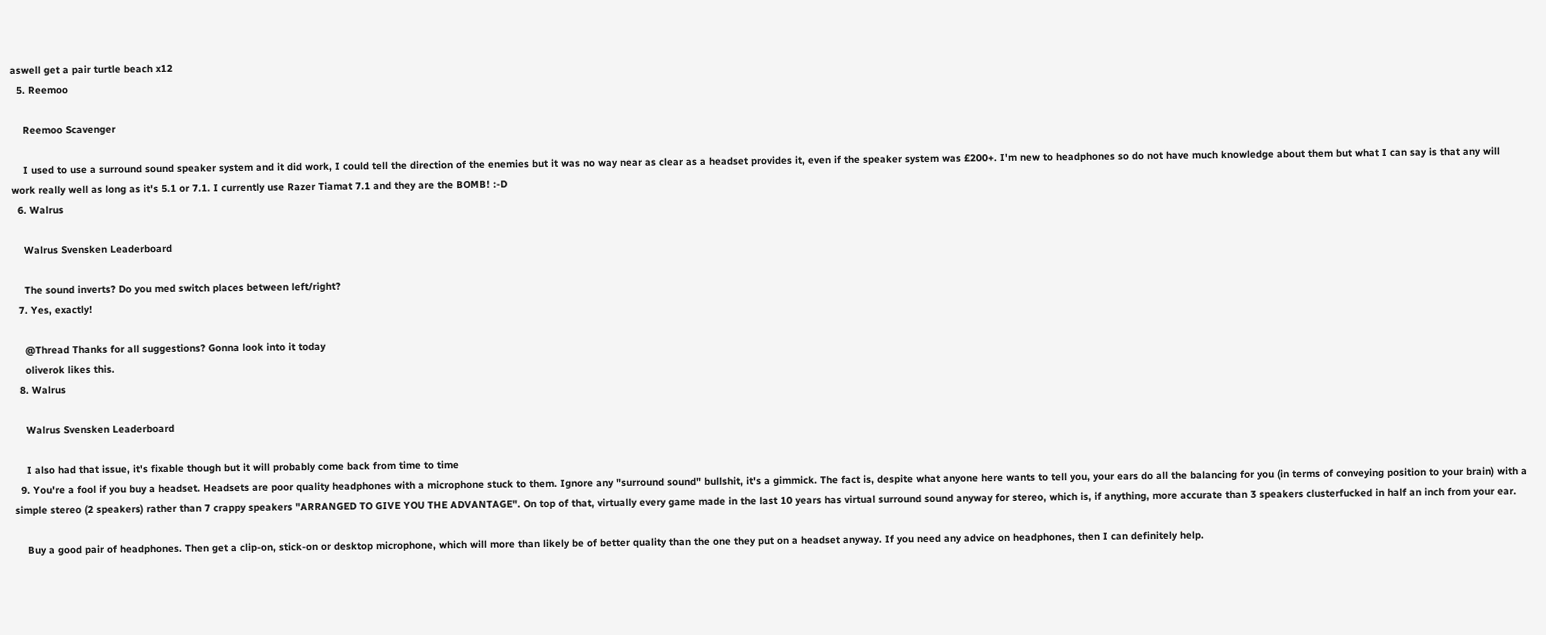aswell get a pair turtle beach x12
  5. Reemoo

    Reemoo Scavenger

    I used to use a surround sound speaker system and it did work, I could tell the direction of the enemies but it was no way near as clear as a headset provides it, even if the speaker system was £200+. I'm new to headphones so do not have much knowledge about them but what I can say is that any will work really well as long as it's 5.1 or 7.1. I currently use Razer Tiamat 7.1 and they are the BOMB! :-D
  6. Walrus

    Walrus Svensken Leaderboard

    The sound inverts? Do you med switch places between left/right?
  7. Yes, exactly!

    @Thread Thanks for all suggestions? Gonna look into it today
    oliverok likes this.
  8. Walrus

    Walrus Svensken Leaderboard

    I also had that issue, it's fixable though but it will probably come back from time to time
  9. You're a fool if you buy a headset. Headsets are poor quality headphones with a microphone stuck to them. Ignore any "surround sound" bullshit, it's a gimmick. The fact is, despite what anyone here wants to tell you, your ears do all the balancing for you (in terms of conveying position to your brain) with a simple stereo (2 speakers) rather than 7 crappy speakers "ARRANGED TO GIVE YOU THE ADVANTAGE". On top of that, virtually every game made in the last 10 years has virtual surround sound anyway for stereo, which is, if anything, more accurate than 3 speakers clusterfucked in half an inch from your ear.

    Buy a good pair of headphones. Then get a clip-on, stick-on or desktop microphone, which will more than likely be of better quality than the one they put on a headset anyway. If you need any advice on headphones, then I can definitely help.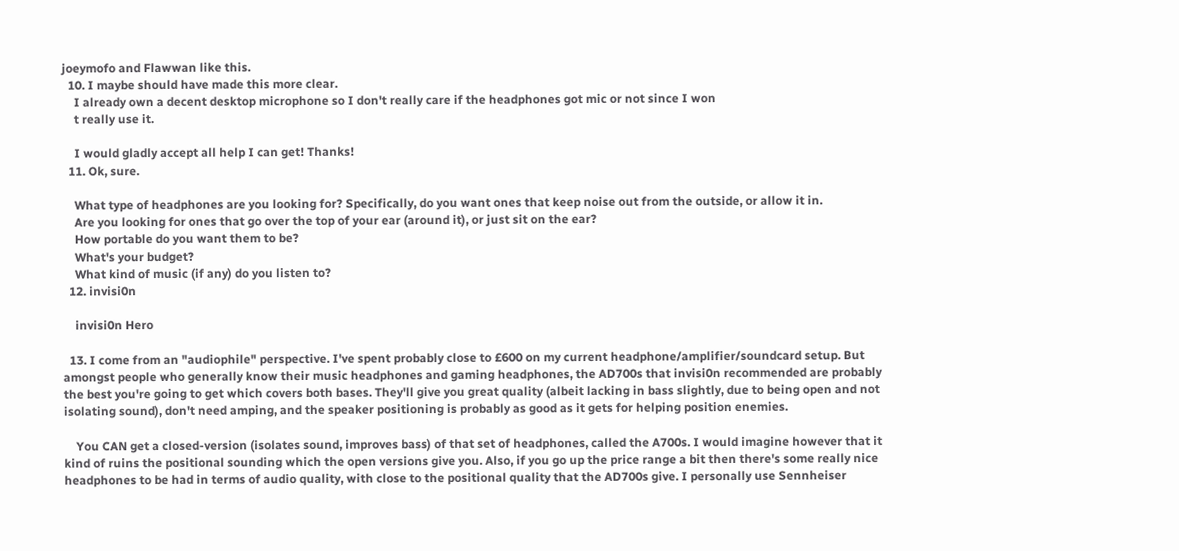joeymofo and Flawwan like this.
  10. I maybe should have made this more clear.
    I already own a decent desktop microphone so I don't really care if the headphones got mic or not since I won
    t really use it.

    I would gladly accept all help I can get! Thanks!
  11. Ok, sure.

    What type of headphones are you looking for? Specifically, do you want ones that keep noise out from the outside, or allow it in.
    Are you looking for ones that go over the top of your ear (around it), or just sit on the ear?
    How portable do you want them to be?
    What's your budget?
    What kind of music (if any) do you listen to?
  12. invisi0n

    invisi0n Hero

  13. I come from an "audiophile" perspective. I've spent probably close to £600 on my current headphone/amplifier/soundcard setup. But amongst people who generally know their music headphones and gaming headphones, the AD700s that invisi0n recommended are probably the best you're going to get which covers both bases. They'll give you great quality (albeit lacking in bass slightly, due to being open and not isolating sound), don't need amping, and the speaker positioning is probably as good as it gets for helping position enemies.

    You CAN get a closed-version (isolates sound, improves bass) of that set of headphones, called the A700s. I would imagine however that it kind of ruins the positional sounding which the open versions give you. Also, if you go up the price range a bit then there's some really nice headphones to be had in terms of audio quality, with close to the positional quality that the AD700s give. I personally use Sennheiser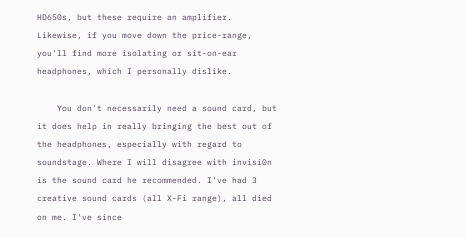HD650s, but these require an amplifier. Likewise, if you move down the price-range, you'll find more isolating or sit-on-ear headphones, which I personally dislike.

    You don't necessarily need a sound card, but it does help in really bringing the best out of the headphones, especially with regard to soundstage. Where I will disagree with invisi0n is the sound card he recommended. I've had 3 creative sound cards (all X-Fi range), all died on me. I've since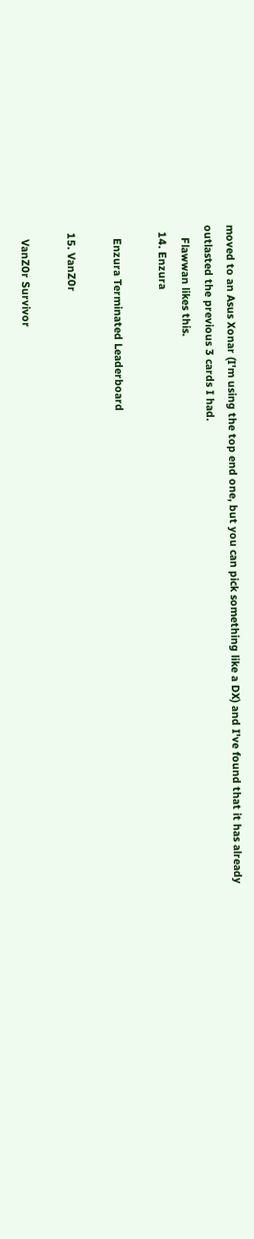moved to an Asus Xonar (I'm using the top end one, but you can pick something like a DX) and I've found that it has already outlasted the previous 3 cards I had.
    Flawwan likes this.
  14. Enzura

    Enzura Terminated Leaderboard

  15. VanZ0r

    VanZ0r Survivor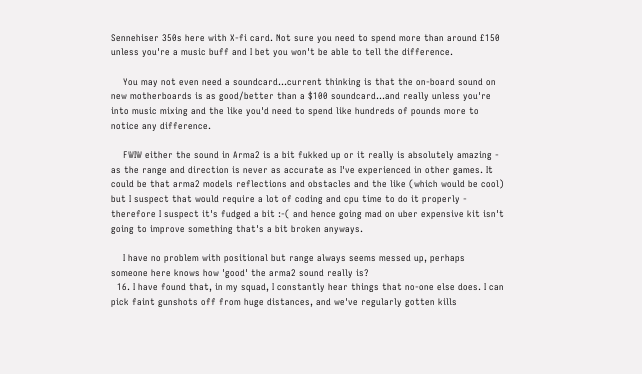Sennehiser 350s here with X-fi card. Not sure you need to spend more than around £150 unless you're a music buff and I bet you won't be able to tell the difference.

    You may not even need a soundcard...current thinking is that the on-board sound on new motherboards is as good/better than a $100 soundcard...and really unless you're into music mixing and the like you'd need to spend like hundreds of pounds more to notice any difference.

    FWIW either the sound in Arma2 is a bit fukked up or it really is absolutely amazing - as the range and direction is never as accurate as I've experienced in other games. It could be that arma2 models reflections and obstacles and the like (which would be cool) but I suspect that would require a lot of coding and cpu time to do it properly - therefore I suspect it's fudged a bit :-( and hence going mad on uber expensive kit isn't going to improve something that's a bit broken anyways.

    I have no problem with positional but range always seems messed up, perhaps someone here knows how 'good' the arma2 sound really is?
  16. I have found that, in my squad, I constantly hear things that no-one else does. I can pick faint gunshots off from huge distances, and we've regularly gotten kills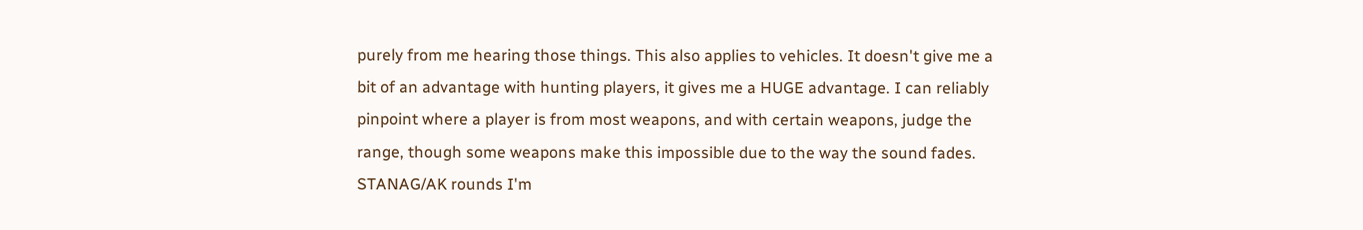purely from me hearing those things. This also applies to vehicles. It doesn't give me a bit of an advantage with hunting players, it gives me a HUGE advantage. I can reliably pinpoint where a player is from most weapons, and with certain weapons, judge the range, though some weapons make this impossible due to the way the sound fades. STANAG/AK rounds I'm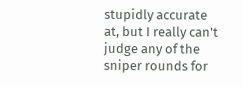stupidly accurate at, but I really can't judge any of the sniper rounds for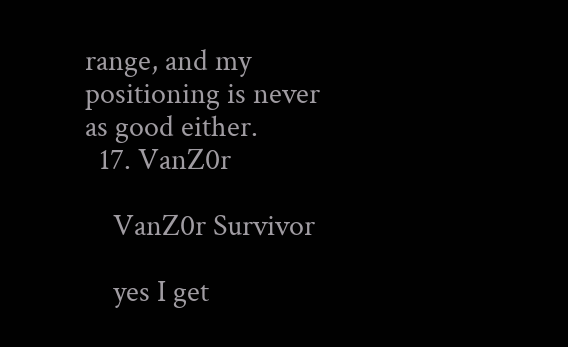range, and my positioning is never as good either.
  17. VanZ0r

    VanZ0r Survivor

    yes I get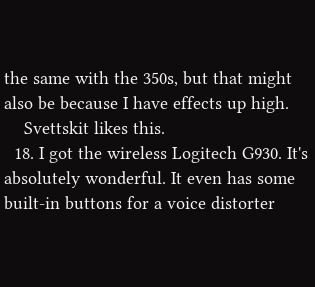the same with the 350s, but that might also be because I have effects up high.
    Svettskit likes this.
  18. I got the wireless Logitech G930. It's absolutely wonderful. It even has some built-in buttons for a voice distorter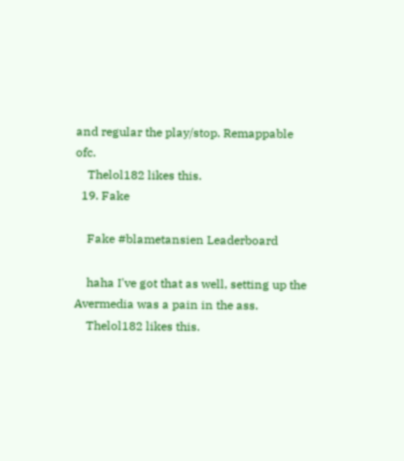and regular the play/stop. Remappable ofc.
    Thelol182 likes this.
  19. Fake

    Fake #blametansien Leaderboard

    haha I've got that as well, setting up the Avermedia was a pain in the ass.
    Thelol182 likes this.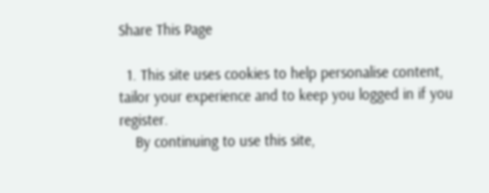Share This Page

  1. This site uses cookies to help personalise content, tailor your experience and to keep you logged in if you register.
    By continuing to use this site,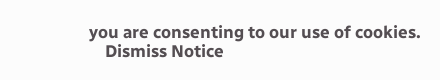you are consenting to our use of cookies.
    Dismiss Notice